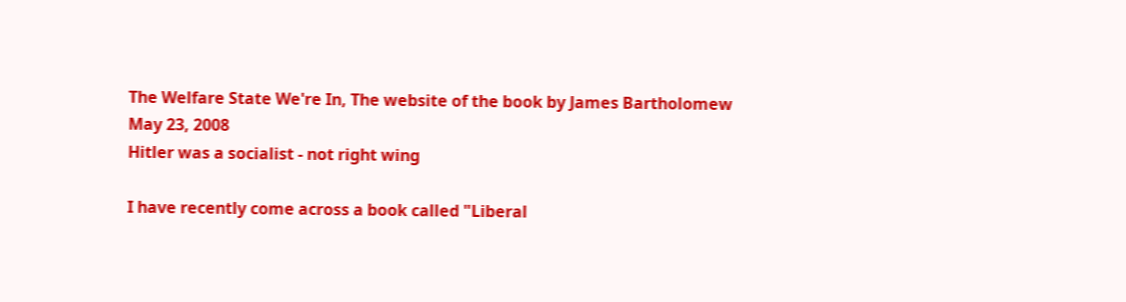The Welfare State We're In, The website of the book by James Bartholomew
May 23, 2008
Hitler was a socialist - not right wing

I have recently come across a book called "Liberal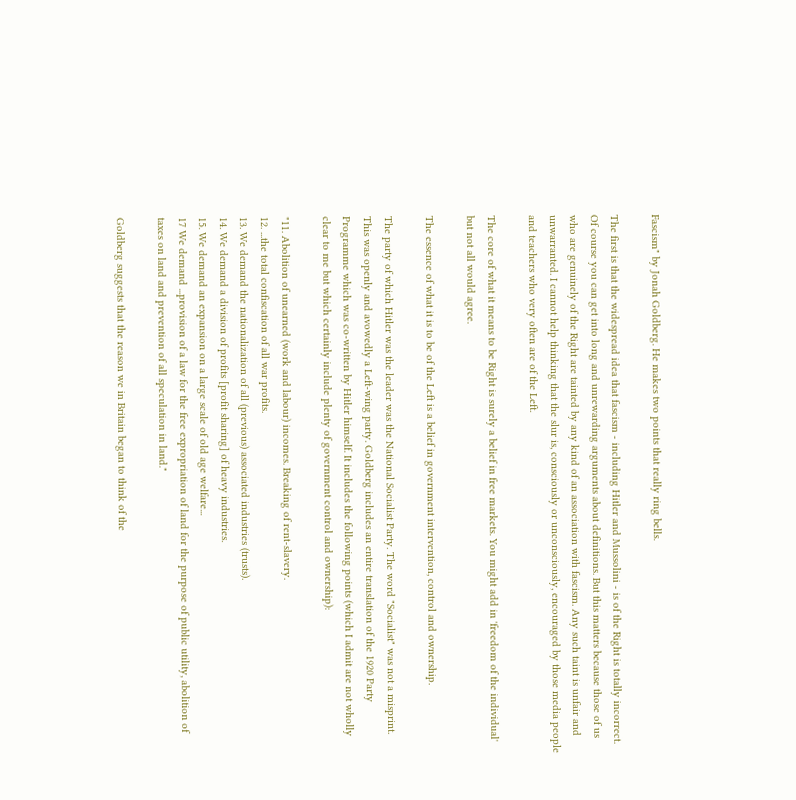Fascism" by Jonah Goldberg. He makes two points that really ring bells.

The first is that the widespread idea that fascism - including Hitler and Mussolini - is of the Right is totally incorrect. Of course you can get into long and unrewarding arguments about definitions. But this matters because those of us who are genuinely of the Right are tainted by any kind of an association with fascism. Any such taint is unfair and unwarranted. I cannot help thinking that the slur is, consciously or unconsciously, encouraged by those media people and teachers who very often are of the Left.

The core of what it means to be Right is surely a belief in free markets. You might add in 'freedom of the individual' but not all would agree.

The essence of what it is to be of the Left is a belief in government intervention, control and ownership.

The party of which Hitler was the leader was the National Socialist Party. The word "Socialist" was not a misprint. This was openly and avowedly a Left-wing party. Goldberg includes an entire translation of the 1920 Party Programme which was co-written by Hitler himself. It includes the following points (which I admit are not wholly clear to me but which certainly include plenty of government control and ownership):

"11. Abolition of unearned (work and labour) incomes. Breaking of rent-slavery.
12. ...the total confiscation of all war profits.
13. We demand the nationalization of all (previous) associated industries (trusts).
14. We demand a division of profits [profit sharing] of heavy industries.
15. We demand an expansion on a large scale of old age welfare...
17 We demand ...provision of a law for the free expropriation of land for the purpose of public utility, abolition of taxes on land and prevention of all speculation in land."

Goldberg suggests that the reason we in Britain began to think of the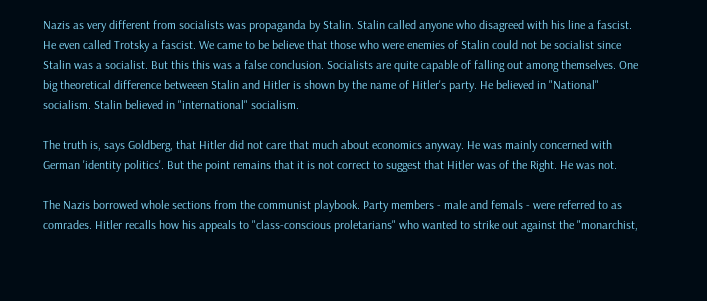Nazis as very different from socialists was propaganda by Stalin. Stalin called anyone who disagreed with his line a fascist. He even called Trotsky a fascist. We came to be believe that those who were enemies of Stalin could not be socialist since Stalin was a socialist. But this this was a false conclusion. Socialists are quite capable of falling out among themselves. One big theoretical difference betweeen Stalin and Hitler is shown by the name of Hitler's party. He believed in "National" socialism. Stalin believed in "international" socialism.

The truth is, says Goldberg, that Hitler did not care that much about economics anyway. He was mainly concerned with German 'identity politics'. But the point remains that it is not correct to suggest that Hitler was of the Right. He was not.

The Nazis borrowed whole sections from the communist playbook. Party members - male and femals - were referred to as comrades. Hitler recalls how his appeals to "class-conscious proletarians" who wanted to strike out against the "monarchist,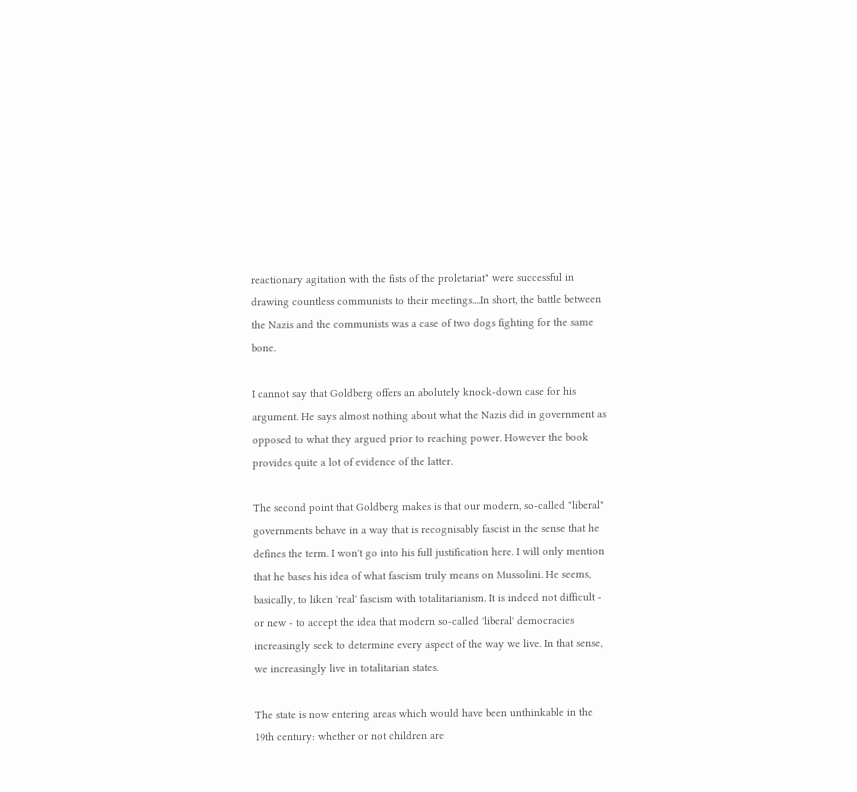reactionary agitation with the fists of the proletariat" were successful in drawing countless communists to their meetings....In short, the battle between the Nazis and the communists was a case of two dogs fighting for the same bone.

I cannot say that Goldberg offers an abolutely knock-down case for his argument. He says almost nothing about what the Nazis did in government as opposed to what they argued prior to reaching power. However the book provides quite a lot of evidence of the latter.

The second point that Goldberg makes is that our modern, so-called "liberal" governments behave in a way that is recognisably fascist in the sense that he defines the term. I won't go into his full justification here. I will only mention that he bases his idea of what fascism truly means on Mussolini. He seems, basically, to liken 'real' fascism with totalitarianism. It is indeed not difficult - or new - to accept the idea that modern so-called 'liberal' democracies increasingly seek to determine every aspect of the way we live. In that sense, we increasingly live in totalitarian states.

The state is now entering areas which would have been unthinkable in the 19th century: whether or not children are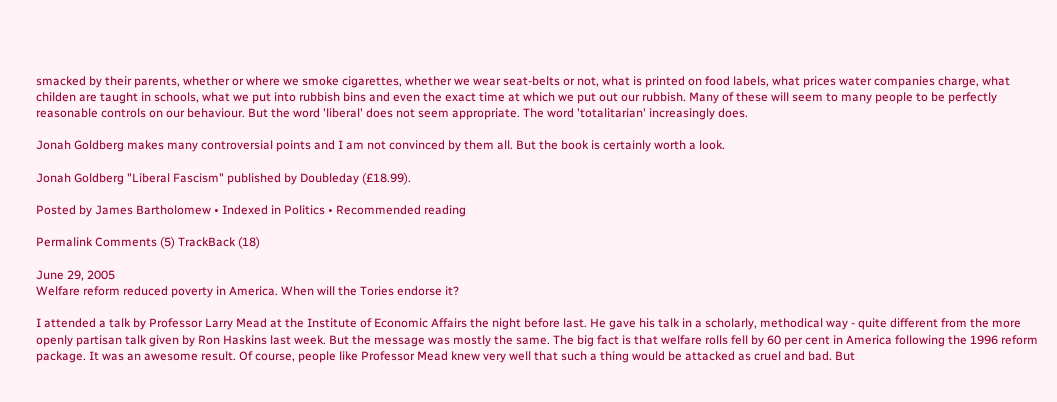smacked by their parents, whether or where we smoke cigarettes, whether we wear seat-belts or not, what is printed on food labels, what prices water companies charge, what childen are taught in schools, what we put into rubbish bins and even the exact time at which we put out our rubbish. Many of these will seem to many people to be perfectly reasonable controls on our behaviour. But the word 'liberal' does not seem appropriate. The word 'totalitarian' increasingly does.

Jonah Goldberg makes many controversial points and I am not convinced by them all. But the book is certainly worth a look.

Jonah Goldberg "Liberal Fascism" published by Doubleday (£18.99).

Posted by James Bartholomew • Indexed in Politics • Recommended reading

Permalink Comments (5) TrackBack (18)

June 29, 2005
Welfare reform reduced poverty in America. When will the Tories endorse it?

I attended a talk by Professor Larry Mead at the Institute of Economic Affairs the night before last. He gave his talk in a scholarly, methodical way - quite different from the more openly partisan talk given by Ron Haskins last week. But the message was mostly the same. The big fact is that welfare rolls fell by 60 per cent in America following the 1996 reform package. It was an awesome result. Of course, people like Professor Mead knew very well that such a thing would be attacked as cruel and bad. But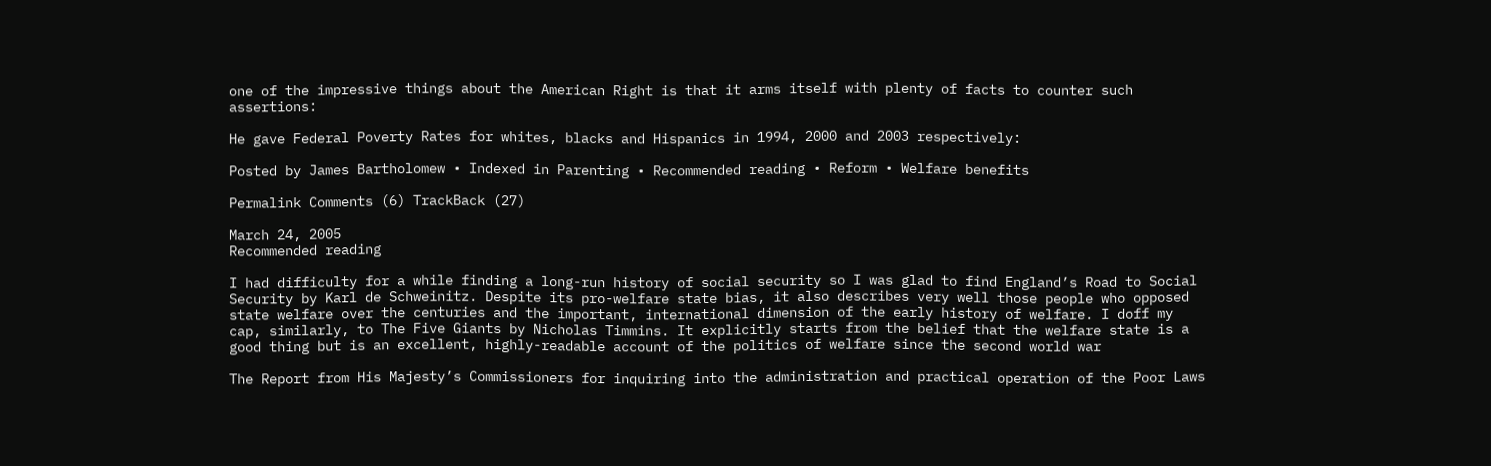one of the impressive things about the American Right is that it arms itself with plenty of facts to counter such assertions:

He gave Federal Poverty Rates for whites, blacks and Hispanics in 1994, 2000 and 2003 respectively:

Posted by James Bartholomew • Indexed in Parenting • Recommended reading • Reform • Welfare benefits

Permalink Comments (6) TrackBack (27)

March 24, 2005
Recommended reading

I had difficulty for a while finding a long-run history of social security so I was glad to find England’s Road to Social Security by Karl de Schweinitz. Despite its pro-welfare state bias, it also describes very well those people who opposed state welfare over the centuries and the important, international dimension of the early history of welfare. I doff my cap, similarly, to The Five Giants by Nicholas Timmins. It explicitly starts from the belief that the welfare state is a good thing but is an excellent, highly-readable account of the politics of welfare since the second world war

The Report from His Majesty’s Commissioners for inquiring into the administration and practical operation of the Poor Laws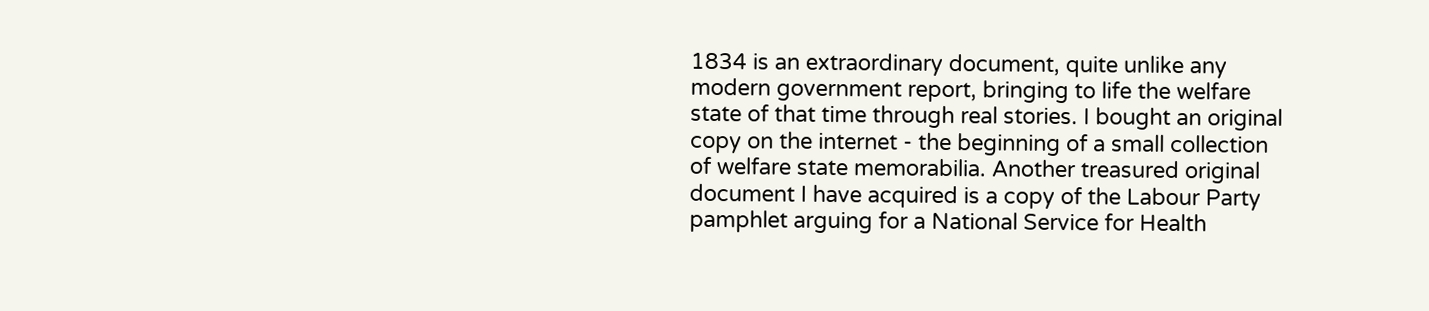1834 is an extraordinary document, quite unlike any modern government report, bringing to life the welfare state of that time through real stories. I bought an original copy on the internet - the beginning of a small collection of welfare state memorabilia. Another treasured original document I have acquired is a copy of the Labour Party pamphlet arguing for a National Service for Health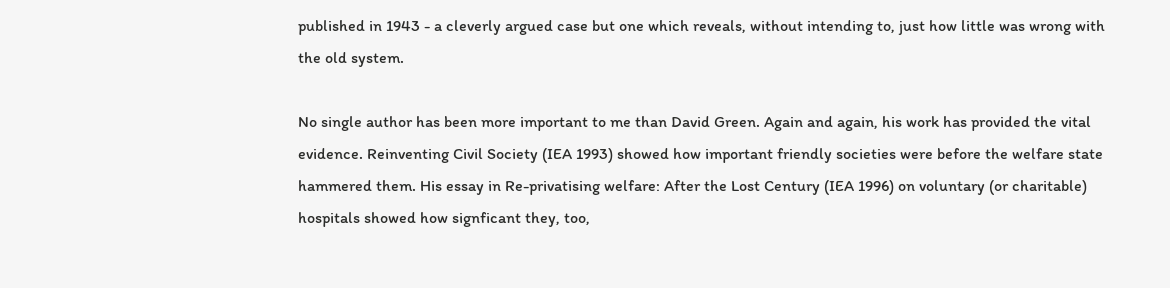published in 1943 - a cleverly argued case but one which reveals, without intending to, just how little was wrong with the old system.

No single author has been more important to me than David Green. Again and again, his work has provided the vital evidence. Reinventing Civil Society (IEA 1993) showed how important friendly societies were before the welfare state hammered them. His essay in Re-privatising welfare: After the Lost Century (IEA 1996) on voluntary (or charitable) hospitals showed how signficant they, too,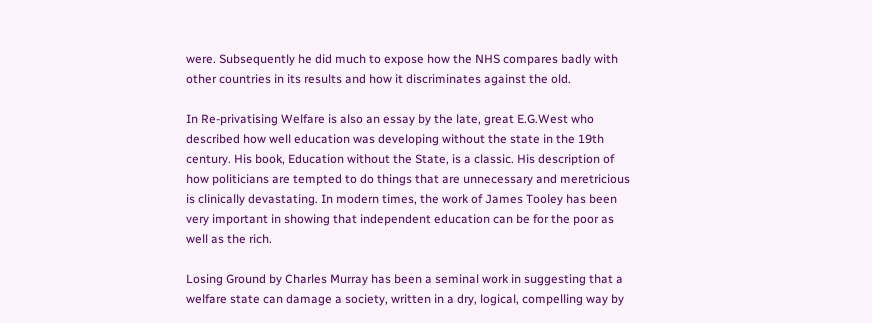were. Subsequently he did much to expose how the NHS compares badly with other countries in its results and how it discriminates against the old.

In Re-privatising Welfare is also an essay by the late, great E.G.West who described how well education was developing without the state in the 19th century. His book, Education without the State, is a classic. His description of how politicians are tempted to do things that are unnecessary and meretricious is clinically devastating. In modern times, the work of James Tooley has been very important in showing that independent education can be for the poor as well as the rich.

Losing Ground by Charles Murray has been a seminal work in suggesting that a welfare state can damage a society, written in a dry, logical, compelling way by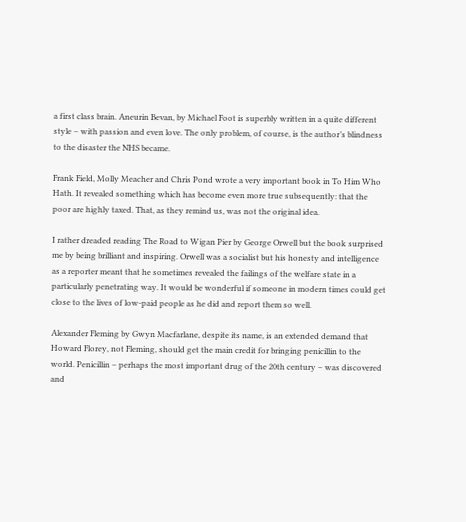a first class brain. Aneurin Bevan, by Michael Foot is superbly written in a quite different style – with passion and even love. The only problem, of course, is the author’s blindness to the disaster the NHS became.

Frank Field, Molly Meacher and Chris Pond wrote a very important book in To Him Who Hath. It revealed something which has become even more true subsequently: that the poor are highly taxed. That, as they remind us, was not the original idea.

I rather dreaded reading The Road to Wigan Pier by George Orwell but the book surprised me by being brilliant and inspiring. Orwell was a socialist but his honesty and intelligence as a reporter meant that he sometimes revealed the failings of the welfare state in a particularly penetrating way. It would be wonderful if someone in modern times could get close to the lives of low-paid people as he did and report them so well.

Alexander Fleming by Gwyn Macfarlane, despite its name, is an extended demand that Howard Florey, not Fleming, should get the main credit for bringing penicillin to the world. Penicillin – perhaps the most important drug of the 20th century – was discovered and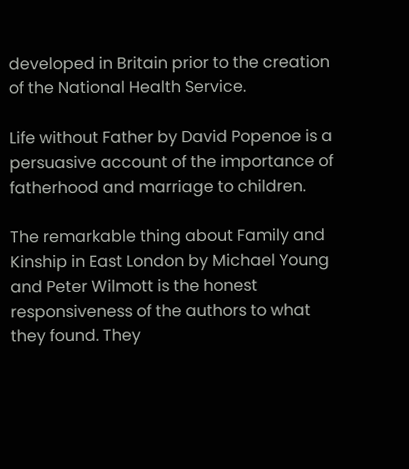developed in Britain prior to the creation of the National Health Service.

Life without Father by David Popenoe is a persuasive account of the importance of fatherhood and marriage to children.

The remarkable thing about Family and Kinship in East London by Michael Young and Peter Wilmott is the honest responsiveness of the authors to what they found. They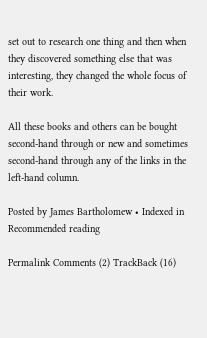set out to research one thing and then when they discovered something else that was interesting, they changed the whole focus of their work.

All these books and others can be bought second-hand through or new and sometimes second-hand through any of the links in the left-hand column.

Posted by James Bartholomew • Indexed in Recommended reading

Permalink Comments (2) TrackBack (16)